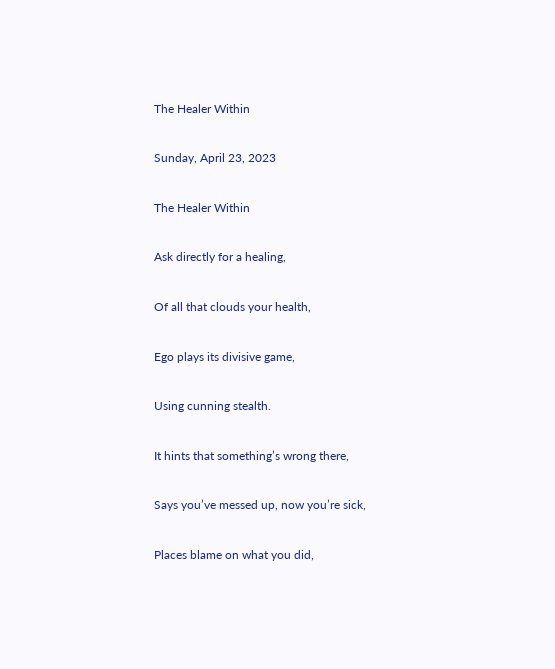The Healer Within

Sunday, April 23, 2023

The Healer Within

Ask directly for a healing,

Of all that clouds your health,

Ego plays its divisive game,

Using cunning stealth.

It hints that something’s wrong there,

Says you’ve messed up, now you’re sick,

Places blame on what you did,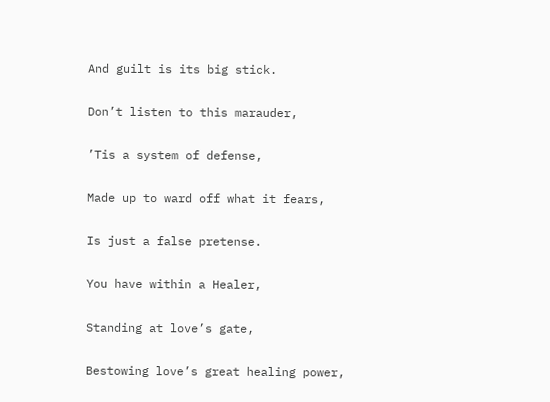And guilt is its big stick.

Don’t listen to this marauder,

’Tis a system of defense,

Made up to ward off what it fears,

Is just a false pretense.

You have within a Healer,

Standing at love’s gate,

Bestowing love’s great healing power,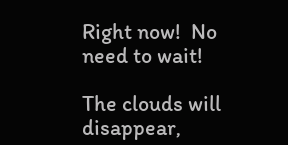Right now!  No need to wait!

The clouds will disappear,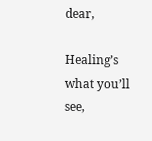dear,

Healing’s what you’ll see,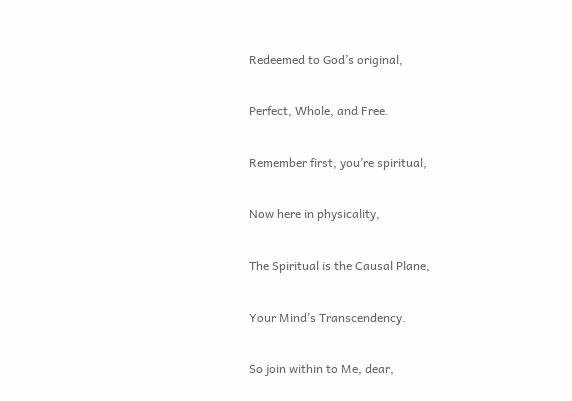Redeemed to God’s original,

Perfect, Whole, and Free.

Remember first, you’re spiritual,

Now here in physicality,

The Spiritual is the Causal Plane,

Your Mind’s Transcendency.

So join within to Me, dear,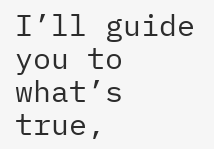I’ll guide you to what’s true,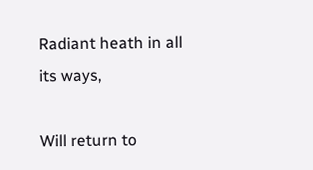Radiant heath in all its ways,

Will return to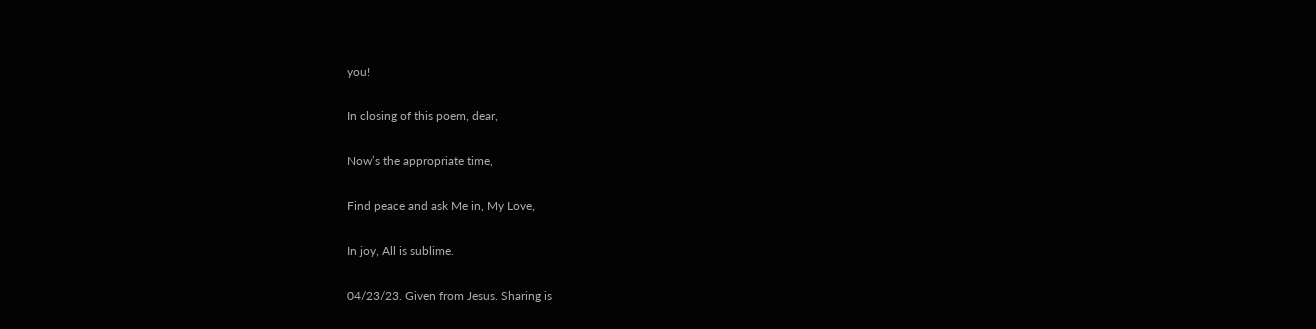you!

In closing of this poem, dear,

Now’s the appropriate time,

Find peace and ask Me in, My Love,

In joy, All is sublime.

04/23/23. Given from Jesus. Sharing is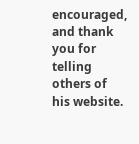encouraged, and thank you for telling others of his website.